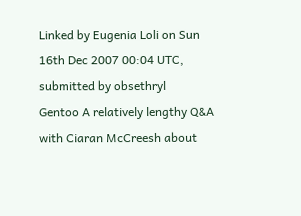Linked by Eugenia Loli on Sun 16th Dec 2007 00:04 UTC, submitted by obsethryl
Gentoo A relatively lengthy Q&A with Ciaran McCreesh about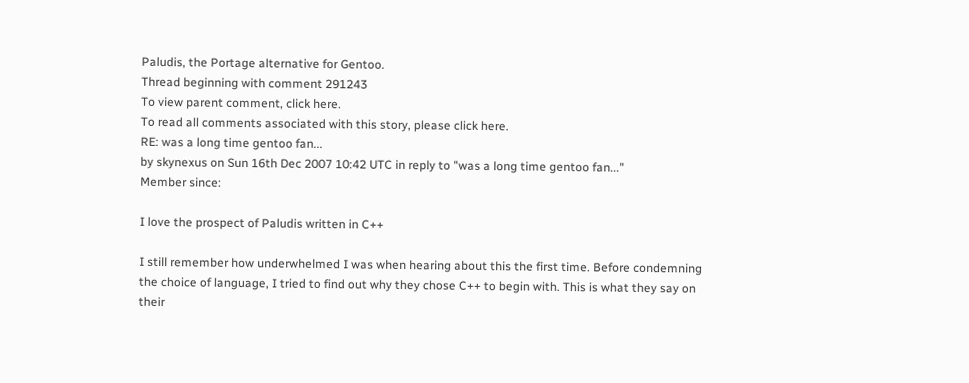Paludis, the Portage alternative for Gentoo.
Thread beginning with comment 291243
To view parent comment, click here.
To read all comments associated with this story, please click here.
RE: was a long time gentoo fan...
by skynexus on Sun 16th Dec 2007 10:42 UTC in reply to "was a long time gentoo fan..."
Member since:

I love the prospect of Paludis written in C++

I still remember how underwhelmed I was when hearing about this the first time. Before condemning the choice of language, I tried to find out why they chose C++ to begin with. This is what they say on their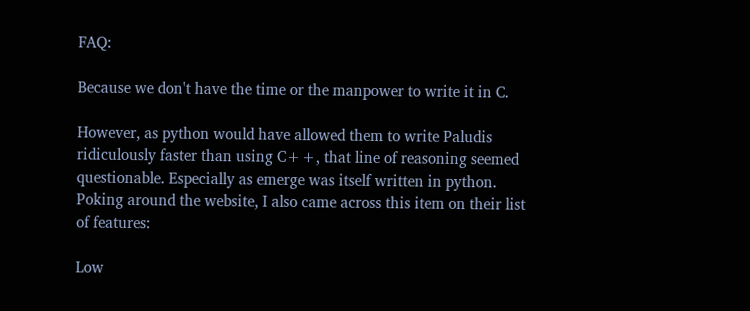FAQ:

Because we don't have the time or the manpower to write it in C.

However, as python would have allowed them to write Paludis ridiculously faster than using C++, that line of reasoning seemed questionable. Especially as emerge was itself written in python. Poking around the website, I also came across this item on their list of features:

Low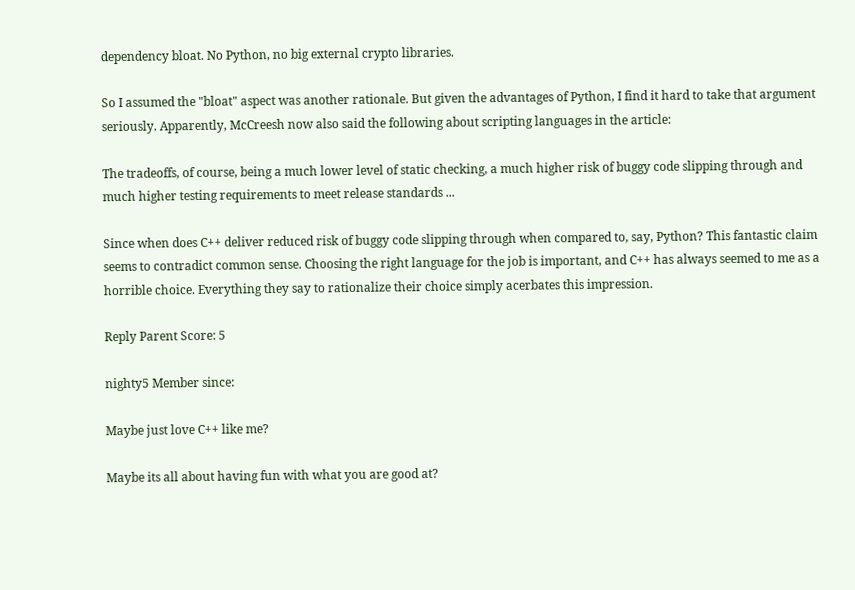dependency bloat. No Python, no big external crypto libraries.

So I assumed the "bloat" aspect was another rationale. But given the advantages of Python, I find it hard to take that argument seriously. Apparently, McCreesh now also said the following about scripting languages in the article:

The tradeoffs, of course, being a much lower level of static checking, a much higher risk of buggy code slipping through and much higher testing requirements to meet release standards ...

Since when does C++ deliver reduced risk of buggy code slipping through when compared to, say, Python? This fantastic claim seems to contradict common sense. Choosing the right language for the job is important, and C++ has always seemed to me as a horrible choice. Everything they say to rationalize their choice simply acerbates this impression.

Reply Parent Score: 5

nighty5 Member since:

Maybe just love C++ like me?

Maybe its all about having fun with what you are good at?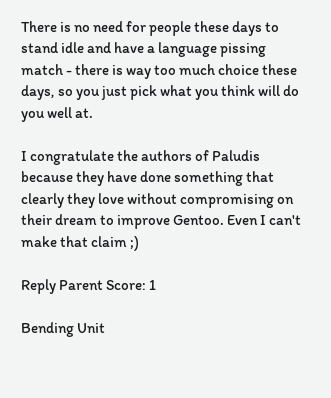There is no need for people these days to stand idle and have a language pissing match - there is way too much choice these days, so you just pick what you think will do you well at.

I congratulate the authors of Paludis because they have done something that clearly they love without compromising on their dream to improve Gentoo. Even I can't make that claim ;)

Reply Parent Score: 1

Bending Unit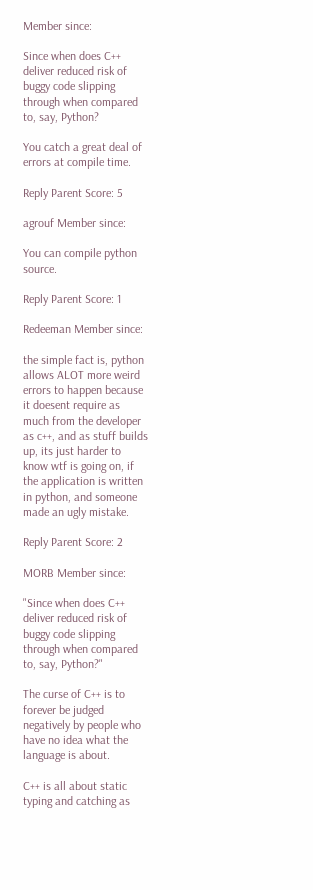Member since:

Since when does C++ deliver reduced risk of buggy code slipping through when compared to, say, Python?

You catch a great deal of errors at compile time.

Reply Parent Score: 5

agrouf Member since:

You can compile python source.

Reply Parent Score: 1

Redeeman Member since:

the simple fact is, python allows ALOT more weird errors to happen because it doesent require as much from the developer as c++, and as stuff builds up, its just harder to know wtf is going on, if the application is written in python, and someone made an ugly mistake.

Reply Parent Score: 2

MORB Member since:

"Since when does C++ deliver reduced risk of buggy code slipping through when compared to, say, Python?"

The curse of C++ is to forever be judged negatively by people who have no idea what the language is about.

C++ is all about static typing and catching as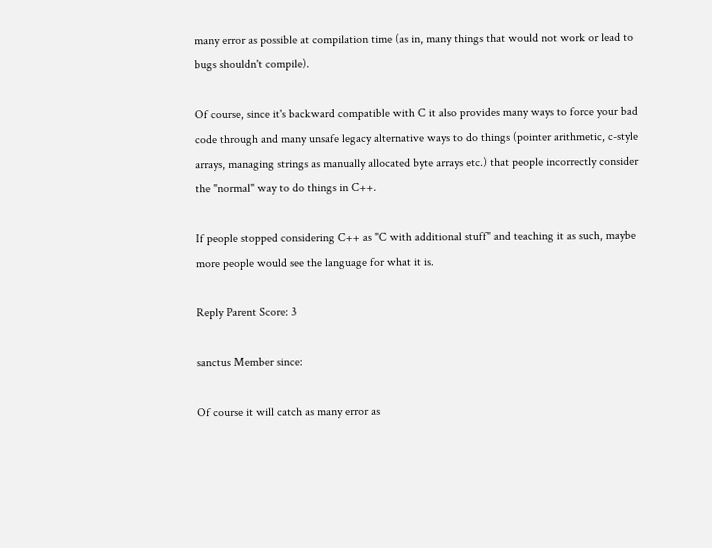many error as possible at compilation time (as in, many things that would not work or lead to bugs shouldn't compile).

Of course, since it's backward compatible with C it also provides many ways to force your bad code through and many unsafe legacy alternative ways to do things (pointer arithmetic, c-style arrays, managing strings as manually allocated byte arrays etc.) that people incorrectly consider the "normal" way to do things in C++.

If people stopped considering C++ as "C with additional stuff" and teaching it as such, maybe more people would see the language for what it is.

Reply Parent Score: 3

sanctus Member since:

Of course it will catch as many error as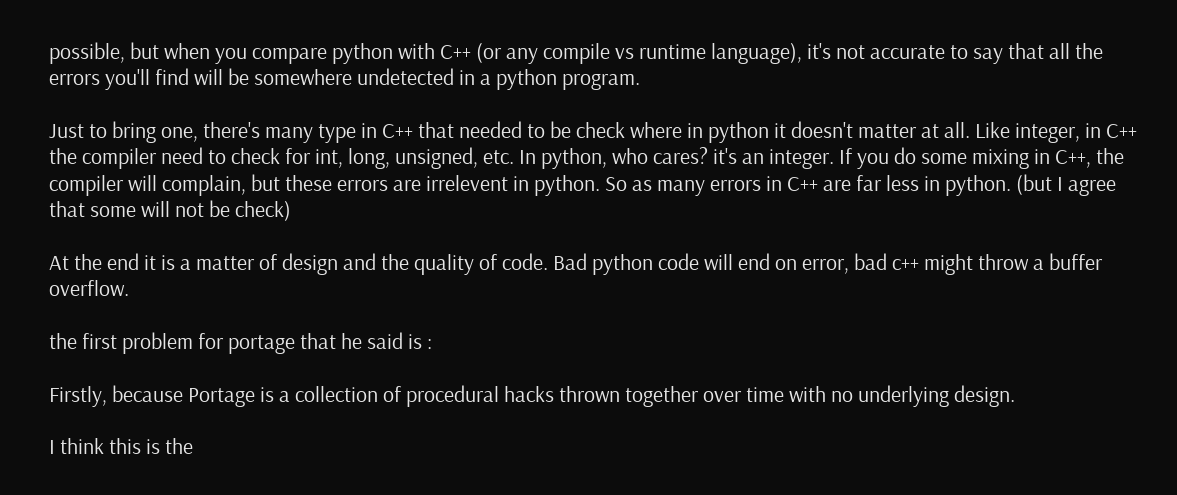possible, but when you compare python with C++ (or any compile vs runtime language), it's not accurate to say that all the errors you'll find will be somewhere undetected in a python program.

Just to bring one, there's many type in C++ that needed to be check where in python it doesn't matter at all. Like integer, in C++ the compiler need to check for int, long, unsigned, etc. In python, who cares? it's an integer. If you do some mixing in C++, the compiler will complain, but these errors are irrelevent in python. So as many errors in C++ are far less in python. (but I agree that some will not be check)

At the end it is a matter of design and the quality of code. Bad python code will end on error, bad c++ might throw a buffer overflow.

the first problem for portage that he said is :

Firstly, because Portage is a collection of procedural hacks thrown together over time with no underlying design.

I think this is the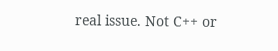real issue. Not C++ or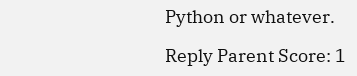Python or whatever.

Reply Parent Score: 1